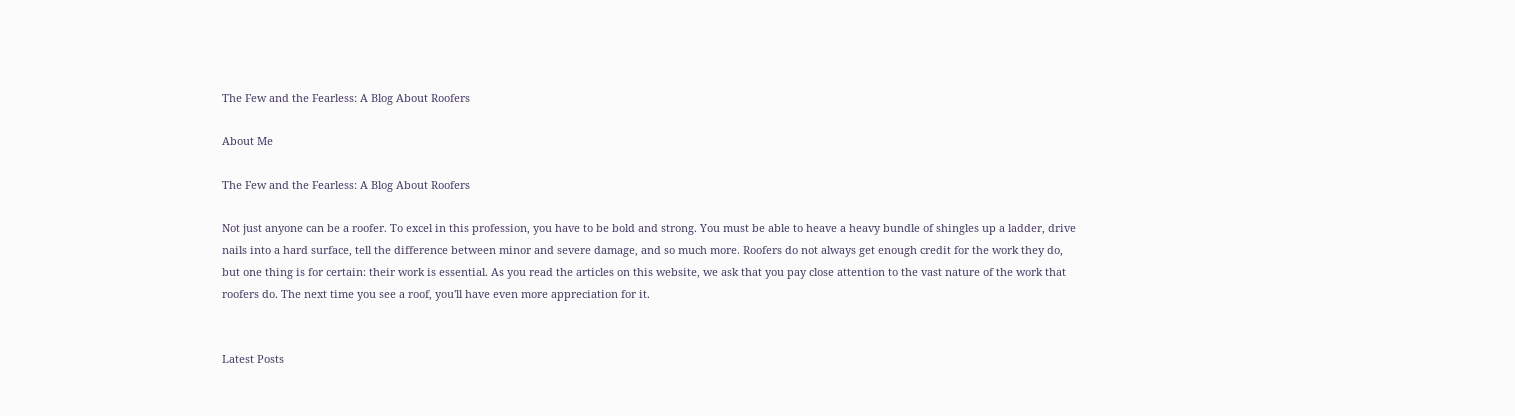The Few and the Fearless: A Blog About Roofers

About Me

The Few and the Fearless: A Blog About Roofers

Not just anyone can be a roofer. To excel in this profession, you have to be bold and strong. You must be able to heave a heavy bundle of shingles up a ladder, drive nails into a hard surface, tell the difference between minor and severe damage, and so much more. Roofers do not always get enough credit for the work they do, but one thing is for certain: their work is essential. As you read the articles on this website, we ask that you pay close attention to the vast nature of the work that roofers do. The next time you see a roof, you'll have even more appreciation for it.


Latest Posts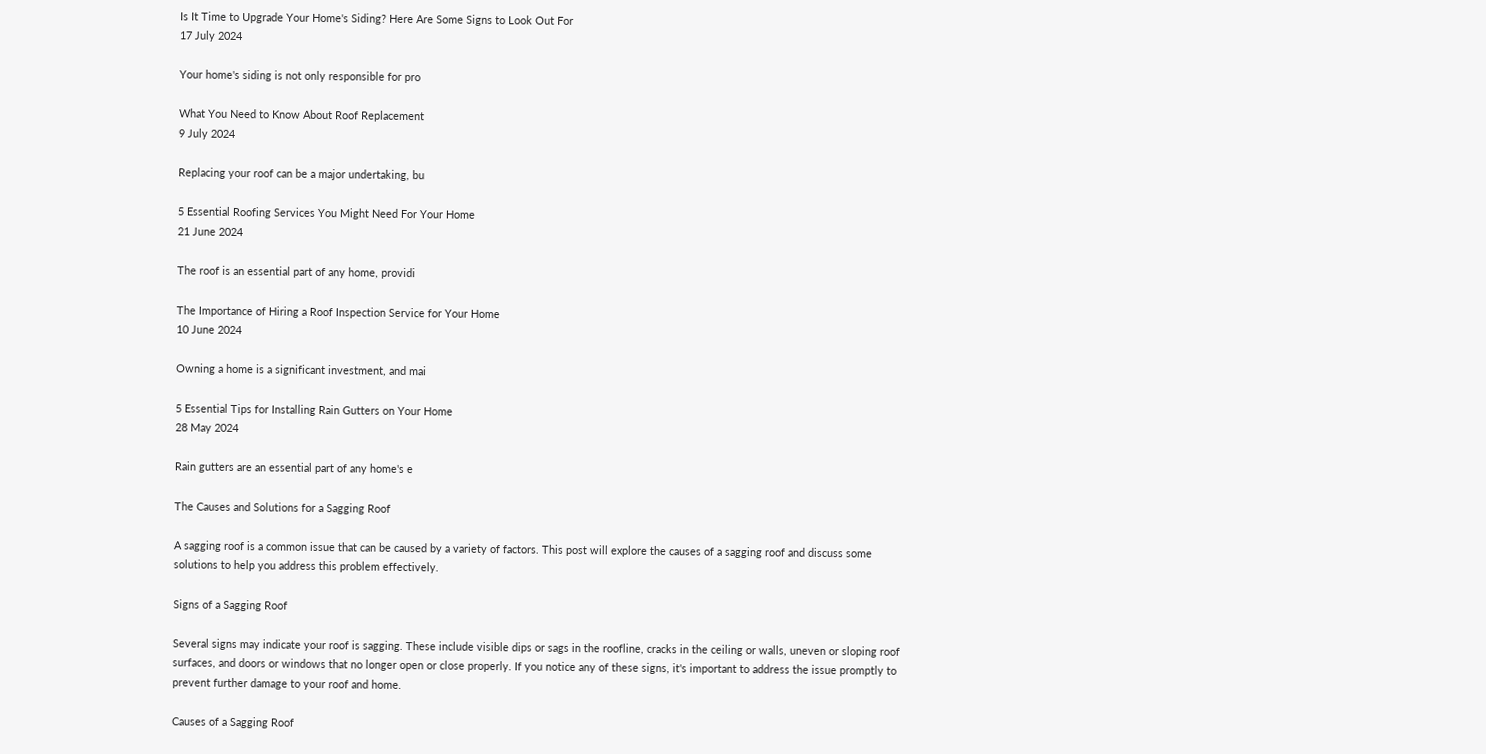Is It Time to Upgrade Your Home's Siding? Here Are Some Signs to Look Out For
17 July 2024

Your home's siding is not only responsible for pro

What You Need to Know About Roof Replacement
9 July 2024

Replacing your roof can be a major undertaking, bu

5 Essential Roofing Services You Might Need For Your Home
21 June 2024

The roof is an essential part of any home, providi

The Importance of Hiring a Roof Inspection Service for Your Home
10 June 2024

Owning a home is a significant investment, and mai

5 Essential Tips for Installing Rain Gutters on Your Home
28 May 2024

Rain gutters are an essential part of any home's e

The Causes and Solutions for a Sagging Roof

A sagging roof is a common issue that can be caused by a variety of factors. This post will explore the causes of a sagging roof and discuss some solutions to help you address this problem effectively.

Signs of a Sagging Roof

Several signs may indicate your roof is sagging. These include visible dips or sags in the roofline, cracks in the ceiling or walls, uneven or sloping roof surfaces, and doors or windows that no longer open or close properly. If you notice any of these signs, it's important to address the issue promptly to prevent further damage to your roof and home.

Causes of a Sagging Roof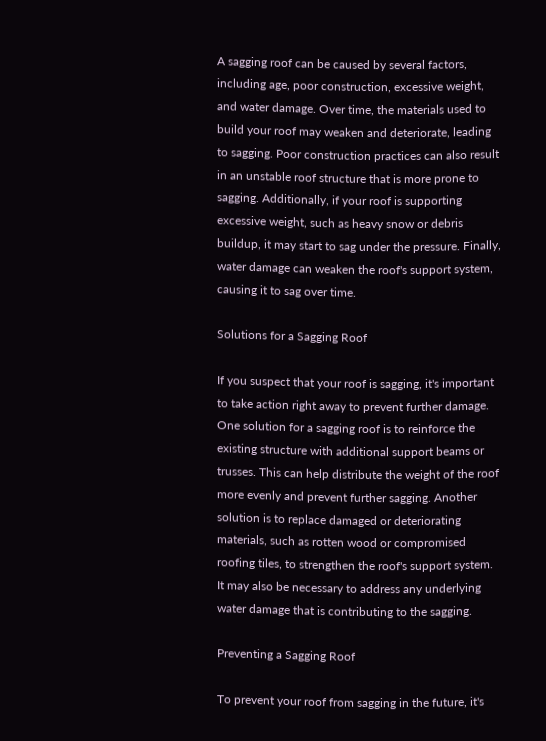A sagging roof can be caused by several factors, including age, poor construction, excessive weight, and water damage. Over time, the materials used to build your roof may weaken and deteriorate, leading to sagging. Poor construction practices can also result in an unstable roof structure that is more prone to sagging. Additionally, if your roof is supporting excessive weight, such as heavy snow or debris buildup, it may start to sag under the pressure. Finally, water damage can weaken the roof's support system, causing it to sag over time.

Solutions for a Sagging Roof

If you suspect that your roof is sagging, it's important to take action right away to prevent further damage. One solution for a sagging roof is to reinforce the existing structure with additional support beams or trusses. This can help distribute the weight of the roof more evenly and prevent further sagging. Another solution is to replace damaged or deteriorating materials, such as rotten wood or compromised roofing tiles, to strengthen the roof's support system. It may also be necessary to address any underlying water damage that is contributing to the sagging.

Preventing a Sagging Roof

To prevent your roof from sagging in the future, it's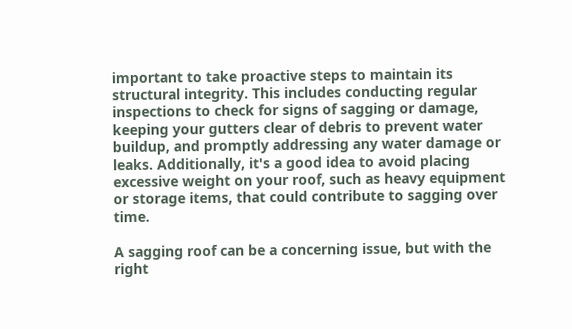important to take proactive steps to maintain its structural integrity. This includes conducting regular inspections to check for signs of sagging or damage, keeping your gutters clear of debris to prevent water buildup, and promptly addressing any water damage or leaks. Additionally, it's a good idea to avoid placing excessive weight on your roof, such as heavy equipment or storage items, that could contribute to sagging over time.

A sagging roof can be a concerning issue, but with the right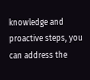knowledge and proactive steps, you can address the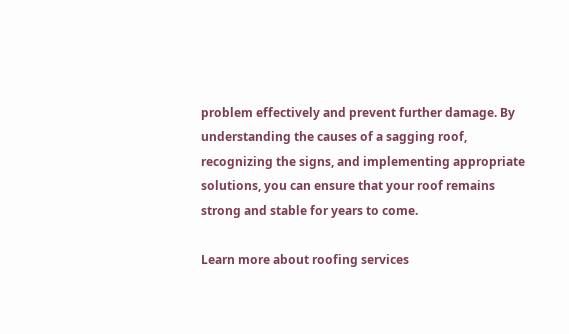problem effectively and prevent further damage. By understanding the causes of a sagging roof, recognizing the signs, and implementing appropriate solutions, you can ensure that your roof remains strong and stable for years to come.

Learn more about roofing services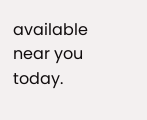available near you today.